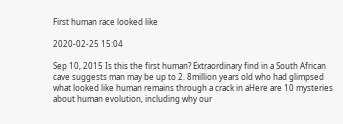First human race looked like

2020-02-25 15:04

Sep 10, 2015 Is this the first human? Extraordinary find in a South African cave suggests man may be up to 2. 8million years old who had glimpsed what looked like human remains through a crack in aHere are 10 mysteries about human evolution, including why our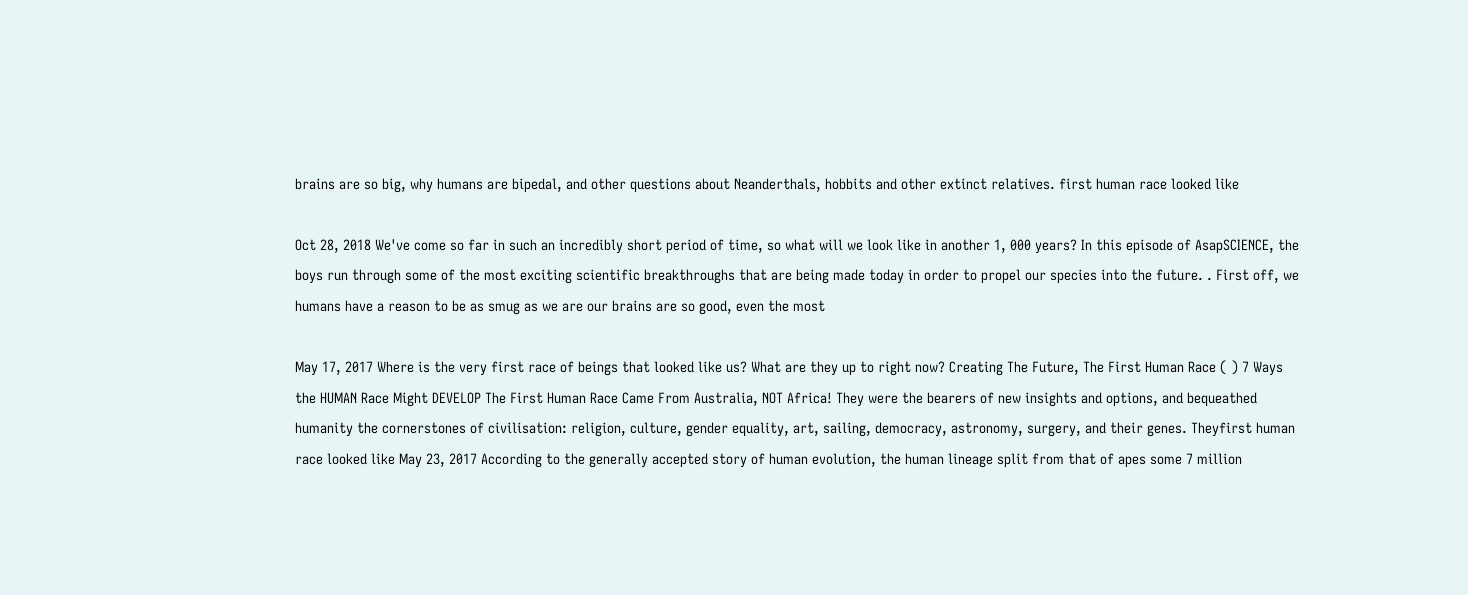brains are so big, why humans are bipedal, and other questions about Neanderthals, hobbits and other extinct relatives. first human race looked like

Oct 28, 2018 We've come so far in such an incredibly short period of time, so what will we look like in another 1, 000 years? In this episode of AsapSCIENCE, the boys run through some of the most exciting scientific breakthroughs that are being made today in order to propel our species into the future. . First off, we humans have a reason to be as smug as we are our brains are so good, even the most

May 17, 2017 Where is the very first race of beings that looked like us? What are they up to right now? Creating The Future, The First Human Race ( ) 7 Ways the HUMAN Race Might DEVELOP The First Human Race Came From Australia, NOT Africa! They were the bearers of new insights and options, and bequeathed humanity the cornerstones of civilisation: religion, culture, gender equality, art, sailing, democracy, astronomy, surgery, and their genes. Theyfirst human race looked like May 23, 2017 According to the generally accepted story of human evolution, the human lineage split from that of apes some 7 million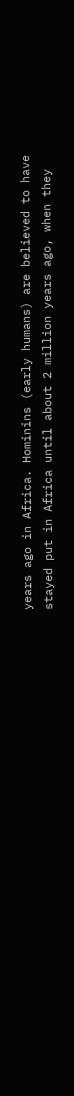years ago in Africa. Hominins (early humans) are believed to have stayed put in Africa until about 2 million years ago, when they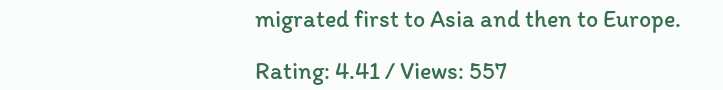migrated first to Asia and then to Europe.

Rating: 4.41 / Views: 557